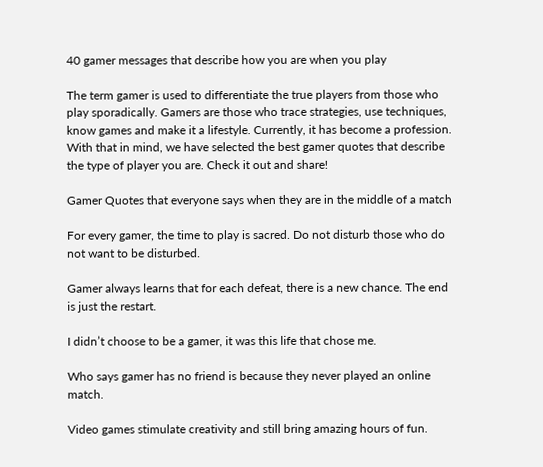40 gamer messages that describe how you are when you play

The term gamer is used to differentiate the true players from those who play sporadically. Gamers are those who trace strategies, use techniques, know games and make it a lifestyle. Currently, it has become a profession. With that in mind, we have selected the best gamer quotes that describe the type of player you are. Check it out and share!

Gamer Quotes that everyone says when they are in the middle of a match

For every gamer, the time to play is sacred. Do not disturb those who do not want to be disturbed.

Gamer always learns that for each defeat, there is a new chance. The end is just the restart.

I didn’t choose to be a gamer, it was this life that chose me.

Who says gamer has no friend is because they never played an online match.

Video games stimulate creativity and still bring amazing hours of fun.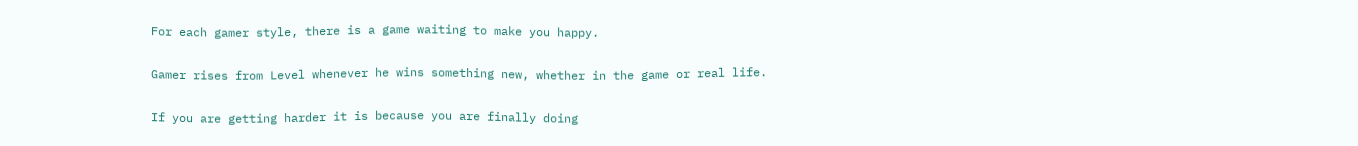For each gamer style, there is a game waiting to make you happy.

Gamer rises from Level whenever he wins something new, whether in the game or real life.

If you are getting harder it is because you are finally doing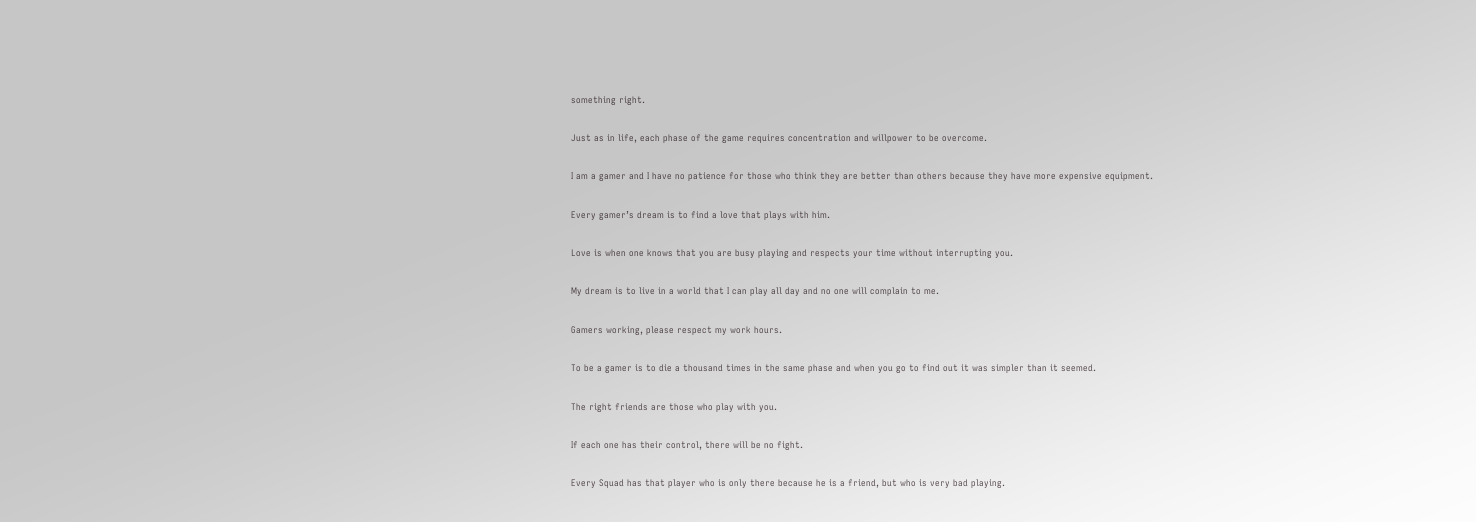something right.

Just as in life, each phase of the game requires concentration and willpower to be overcome.

I am a gamer and I have no patience for those who think they are better than others because they have more expensive equipment.

Every gamer’s dream is to find a love that plays with him.

Love is when one knows that you are busy playing and respects your time without interrupting you.

My dream is to live in a world that I can play all day and no one will complain to me.

Gamers working, please respect my work hours.

To be a gamer is to die a thousand times in the same phase and when you go to find out it was simpler than it seemed.

The right friends are those who play with you.

If each one has their control, there will be no fight.

Every Squad has that player who is only there because he is a friend, but who is very bad playing.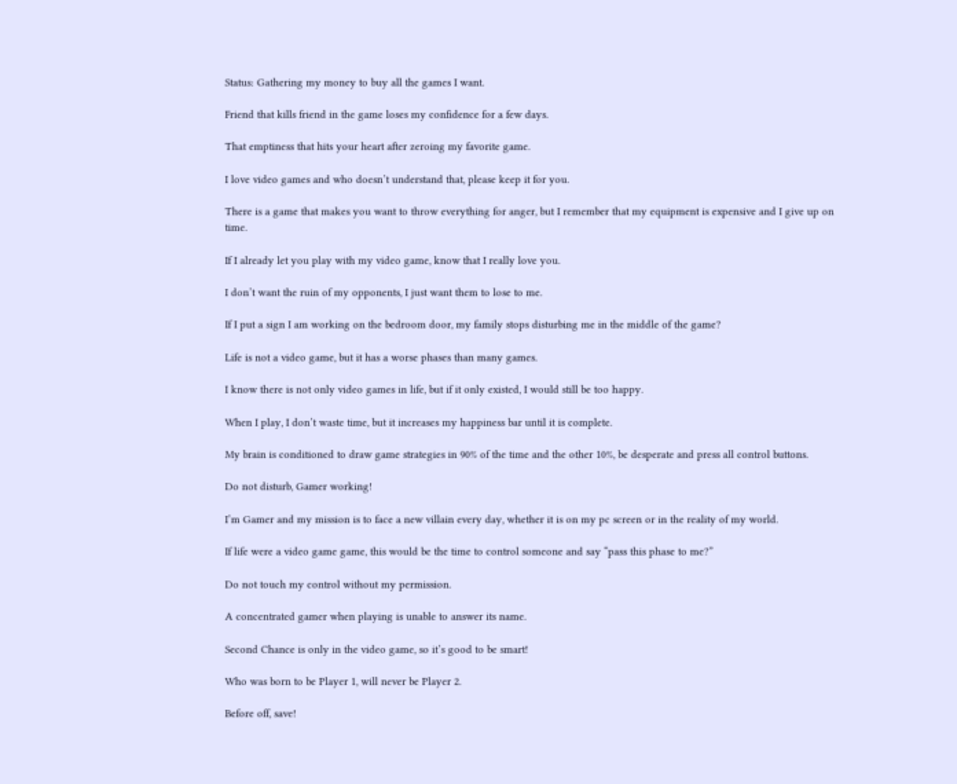Status: Gathering my money to buy all the games I want.

Friend that kills friend in the game loses my confidence for a few days.

That emptiness that hits your heart after zeroing my favorite game.

I love video games and who doesn’t understand that, please keep it for you.

There is a game that makes you want to throw everything for anger, but I remember that my equipment is expensive and I give up on time.

If I already let you play with my video game, know that I really love you.

I don’t want the ruin of my opponents, I just want them to lose to me.

If I put a sign I am working on the bedroom door, my family stops disturbing me in the middle of the game?

Life is not a video game, but it has a worse phases than many games.

I know there is not only video games in life, but if it only existed, I would still be too happy.

When I play, I don’t waste time, but it increases my happiness bar until it is complete.

My brain is conditioned to draw game strategies in 90% of the time and the other 10%, be desperate and press all control buttons.

Do not disturb, Gamer working!

I’m Gamer and my mission is to face a new villain every day, whether it is on my pc screen or in the reality of my world.

If life were a video game game, this would be the time to control someone and say “pass this phase to me?”

Do not touch my control without my permission.

A concentrated gamer when playing is unable to answer its name.

Second Chance is only in the video game, so it’s good to be smart!

Who was born to be Player 1, will never be Player 2.

Before off, save!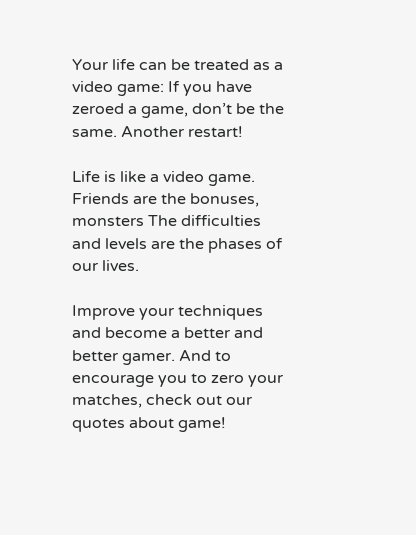Your life can be treated as a video game: If you have zeroed a game, don’t be the same. Another restart!

Life is like a video game. Friends are the bonuses, monsters The difficulties and levels are the phases of our lives.

Improve your techniques and become a better and better gamer. And to encourage you to zero your matches, check out our quotes about game!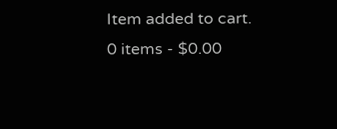Item added to cart.
0 items - $0.00